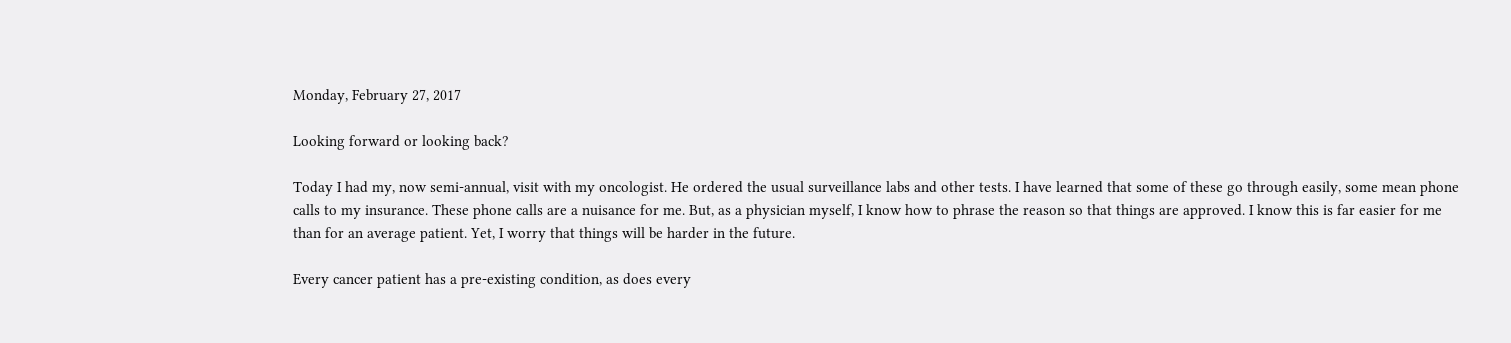Monday, February 27, 2017

Looking forward or looking back?

Today I had my, now semi-annual, visit with my oncologist. He ordered the usual surveillance labs and other tests. I have learned that some of these go through easily, some mean phone calls to my insurance. These phone calls are a nuisance for me. But, as a physician myself, I know how to phrase the reason so that things are approved. I know this is far easier for me than for an average patient. Yet, I worry that things will be harder in the future.

Every cancer patient has a pre-existing condition, as does every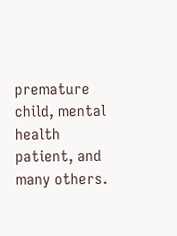premature child, mental health patient, and many others.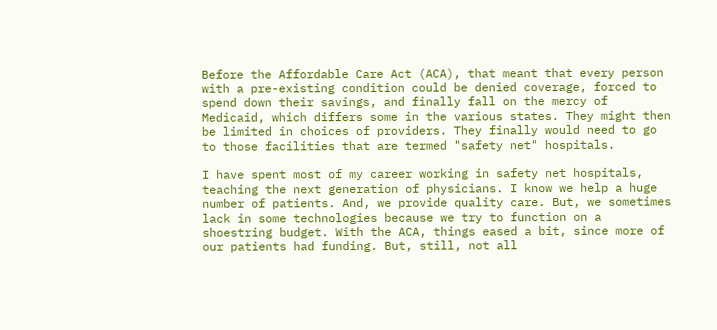Before the Affordable Care Act (ACA), that meant that every person with a pre-existing condition could be denied coverage, forced to spend down their savings, and finally fall on the mercy of Medicaid, which differs some in the various states. They might then be limited in choices of providers. They finally would need to go to those facilities that are termed "safety net" hospitals.

I have spent most of my career working in safety net hospitals, teaching the next generation of physicians. I know we help a huge number of patients. And, we provide quality care. But, we sometimes lack in some technologies because we try to function on a shoestring budget. With the ACA, things eased a bit, since more of our patients had funding. But, still, not all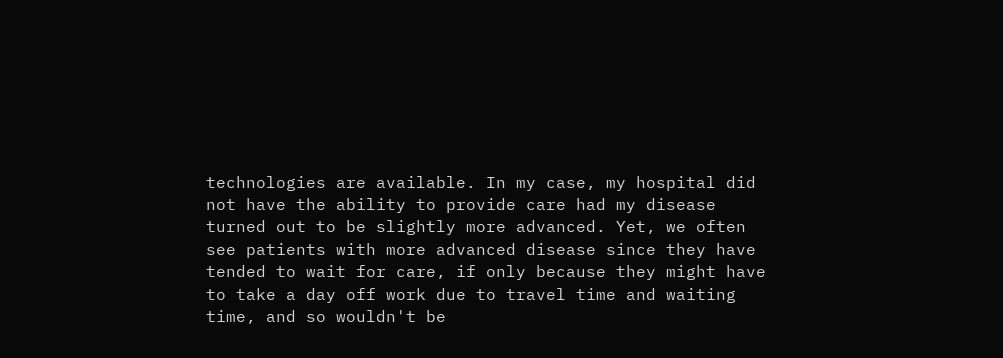technologies are available. In my case, my hospital did not have the ability to provide care had my disease turned out to be slightly more advanced. Yet, we often see patients with more advanced disease since they have tended to wait for care, if only because they might have to take a day off work due to travel time and waiting time, and so wouldn't be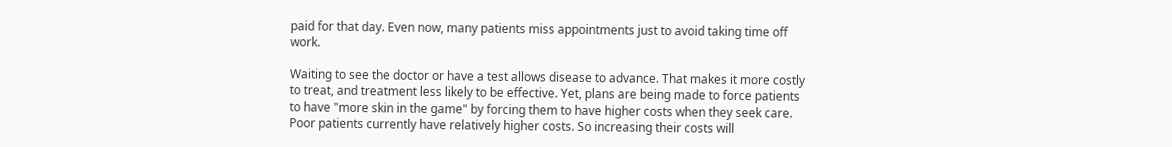paid for that day. Even now, many patients miss appointments just to avoid taking time off work.

Waiting to see the doctor or have a test allows disease to advance. That makes it more costly to treat, and treatment less likely to be effective. Yet, plans are being made to force patients to have "more skin in the game" by forcing them to have higher costs when they seek care. Poor patients currently have relatively higher costs. So increasing their costs will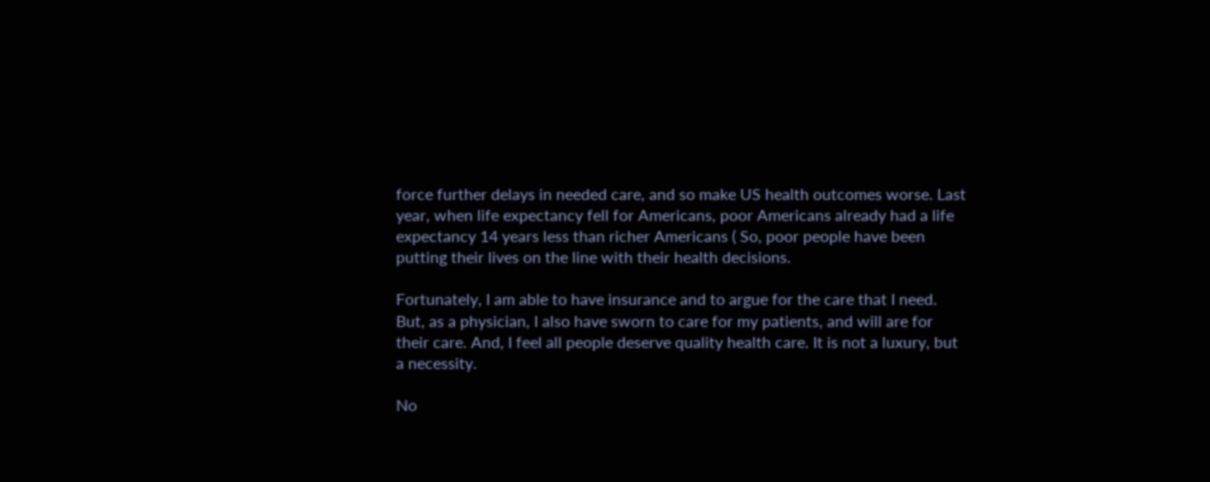force further delays in needed care, and so make US health outcomes worse. Last year, when life expectancy fell for Americans, poor Americans already had a life expectancy 14 years less than richer Americans ( So, poor people have been putting their lives on the line with their health decisions.

Fortunately, I am able to have insurance and to argue for the care that I need. But, as a physician, I also have sworn to care for my patients, and will are for their care. And, I feel all people deserve quality health care. It is not a luxury, but a necessity.

No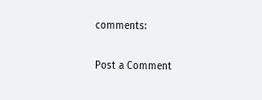comments:

Post a Comment